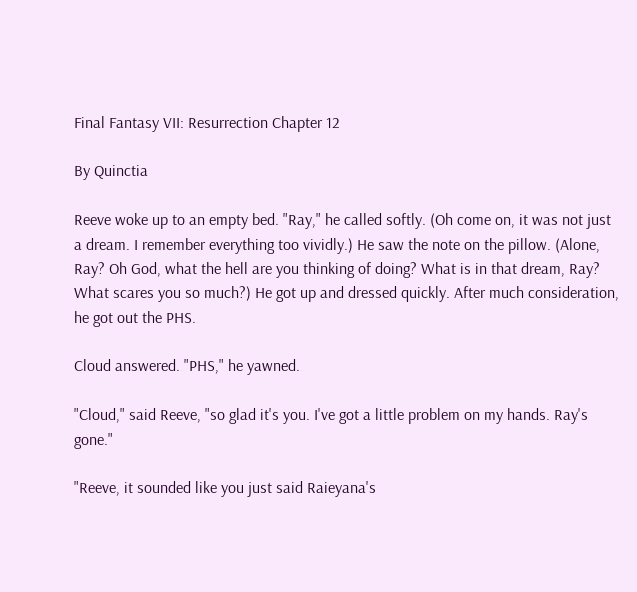Final Fantasy VII: Resurrection Chapter 12

By Quinctia

Reeve woke up to an empty bed. "Ray," he called softly. (Oh come on, it was not just a dream. I remember everything too vividly.) He saw the note on the pillow. (Alone, Ray? Oh God, what the hell are you thinking of doing? What is in that dream, Ray? What scares you so much?) He got up and dressed quickly. After much consideration, he got out the PHS.

Cloud answered. "PHS," he yawned.

"Cloud," said Reeve, "so glad it's you. I've got a little problem on my hands. Ray's gone."

"Reeve, it sounded like you just said Raieyana's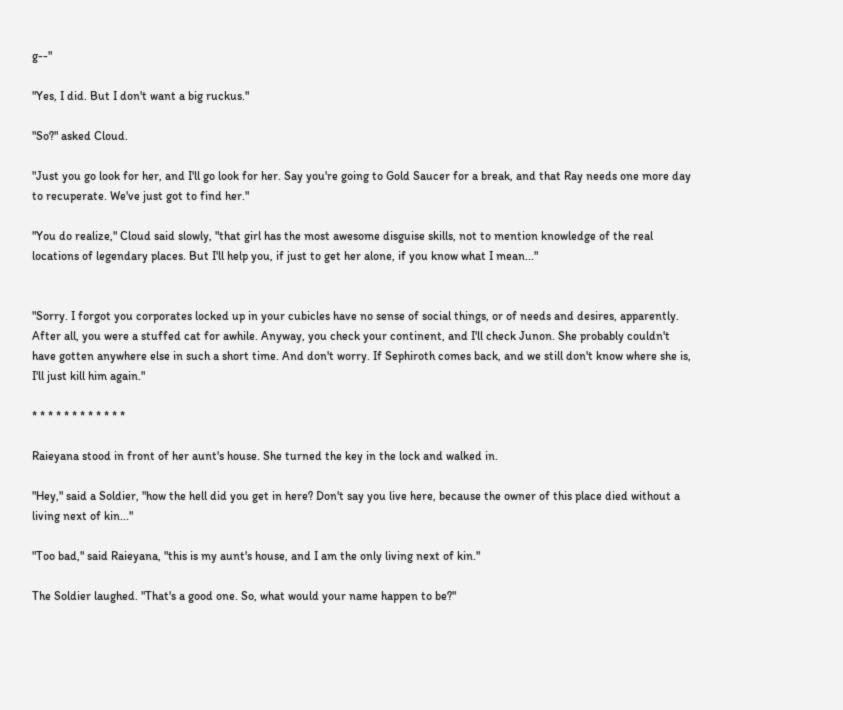g--"

"Yes, I did. But I don't want a big ruckus."

"So?" asked Cloud.

"Just you go look for her, and I'll go look for her. Say you're going to Gold Saucer for a break, and that Ray needs one more day to recuperate. We've just got to find her."

"You do realize," Cloud said slowly, "that girl has the most awesome disguise skills, not to mention knowledge of the real locations of legendary places. But I'll help you, if just to get her alone, if you know what I mean..."


"Sorry. I forgot you corporates locked up in your cubicles have no sense of social things, or of needs and desires, apparently. After all, you were a stuffed cat for awhile. Anyway, you check your continent, and I'll check Junon. She probably couldn't have gotten anywhere else in such a short time. And don't worry. If Sephiroth comes back, and we still don't know where she is, I'll just kill him again."

* * * * * * * * * * * *

Raieyana stood in front of her aunt's house. She turned the key in the lock and walked in.

"Hey," said a Soldier, "how the hell did you get in here? Don't say you live here, because the owner of this place died without a living next of kin..."

"Too bad," said Raieyana, "this is my aunt's house, and I am the only living next of kin."

The Soldier laughed. "That's a good one. So, what would your name happen to be?"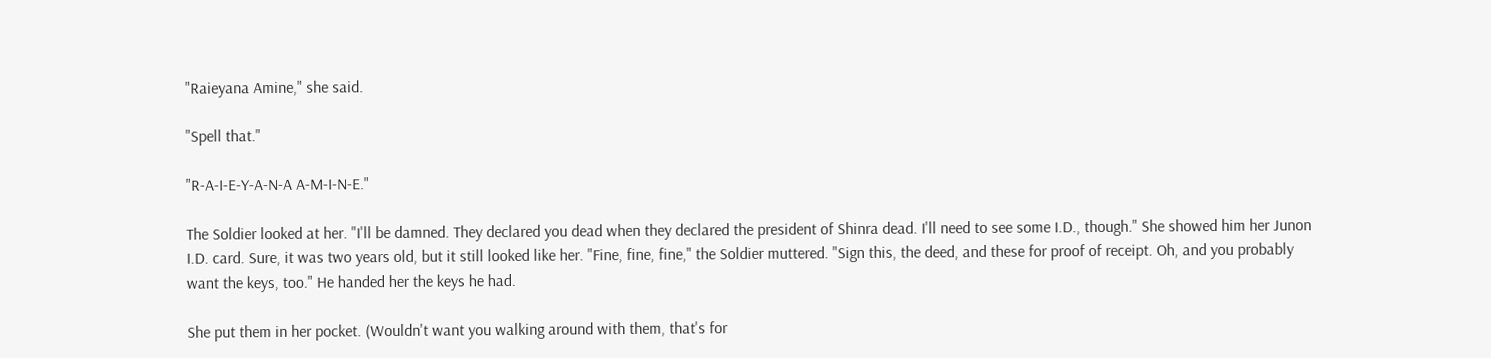"Raieyana Amine," she said.

"Spell that."

"R-A-I-E-Y-A-N-A A-M-I-N-E."

The Soldier looked at her. "I'll be damned. They declared you dead when they declared the president of Shinra dead. I'll need to see some I.D., though." She showed him her Junon I.D. card. Sure, it was two years old, but it still looked like her. "Fine, fine, fine," the Soldier muttered. "Sign this, the deed, and these for proof of receipt. Oh, and you probably want the keys, too." He handed her the keys he had.

She put them in her pocket. (Wouldn't want you walking around with them, that's for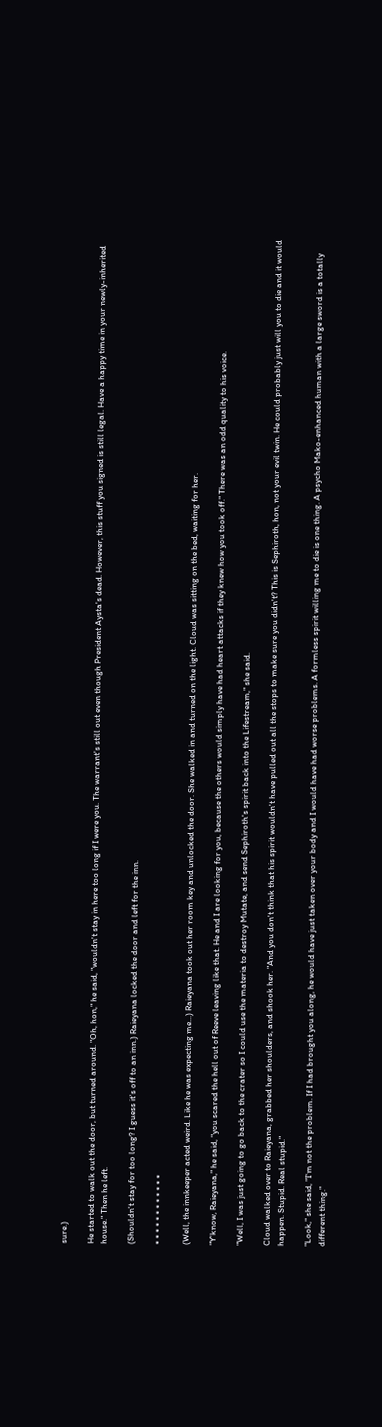sure.)

He started to walk out the door, but turned around. "Oh, hon," he said, "wouldn't stay in here too long if I were you. The warrant's still out even though President Aysta's dead. However, this stuff you signed is still legal. Have a happy time in your newly-inherited house." Then he left.

(Shouldn't stay for too long? I guess it's off to an inn.) Raieyana locked the door and left for the inn.

* * * * * * * * * * * *

(Well, the innkeeper acted weird. Like he was expecting me...) Raieyana took out her room key and unlocked the door. She walked in and turned on the light. Cloud was sitting on the bed, waiting for her.

"Y'know, Raieyana," he said, "you scared the hell out of Reeve leaving like that. He and I are looking for you, because the others would simply have had heart attacks if they knew how you took off." There was an odd quality to his voice.

"Well, I was just going to go back to the crater so I could use the materia to destroy Mutate, and send Sephiroth's spirit back into the Lifestream," she said.

Cloud walked over to Raieyana, grabbed her shoulders, and shook her. "And you don't think that his spirit wouldn't have pulled out all the stops to make sure you didn't? This is Sephiroth, hon, not your evil twin. He could probably just will you to die and it would happen. Stupid. Real stupid."

"Look," she said, "I'm not the problem. If I had brought you along, he would have just taken over your body and I would have had worse problems. A formless spirit willing me to die is one thing. A psycho Mako-enhanced human with a large sword is a totally different thing."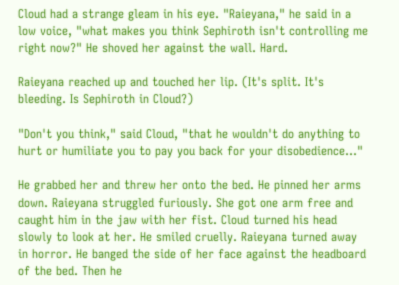Cloud had a strange gleam in his eye. "Raieyana," he said in a low voice, "what makes you think Sephiroth isn't controlling me right now?" He shoved her against the wall. Hard.

Raieyana reached up and touched her lip. (It's split. It's bleeding. Is Sephiroth in Cloud?)

"Don't you think," said Cloud, "that he wouldn't do anything to hurt or humiliate you to pay you back for your disobedience..."

He grabbed her and threw her onto the bed. He pinned her arms down. Raieyana struggled furiously. She got one arm free and caught him in the jaw with her fist. Cloud turned his head slowly to look at her. He smiled cruelly. Raieyana turned away in horror. He banged the side of her face against the headboard of the bed. Then he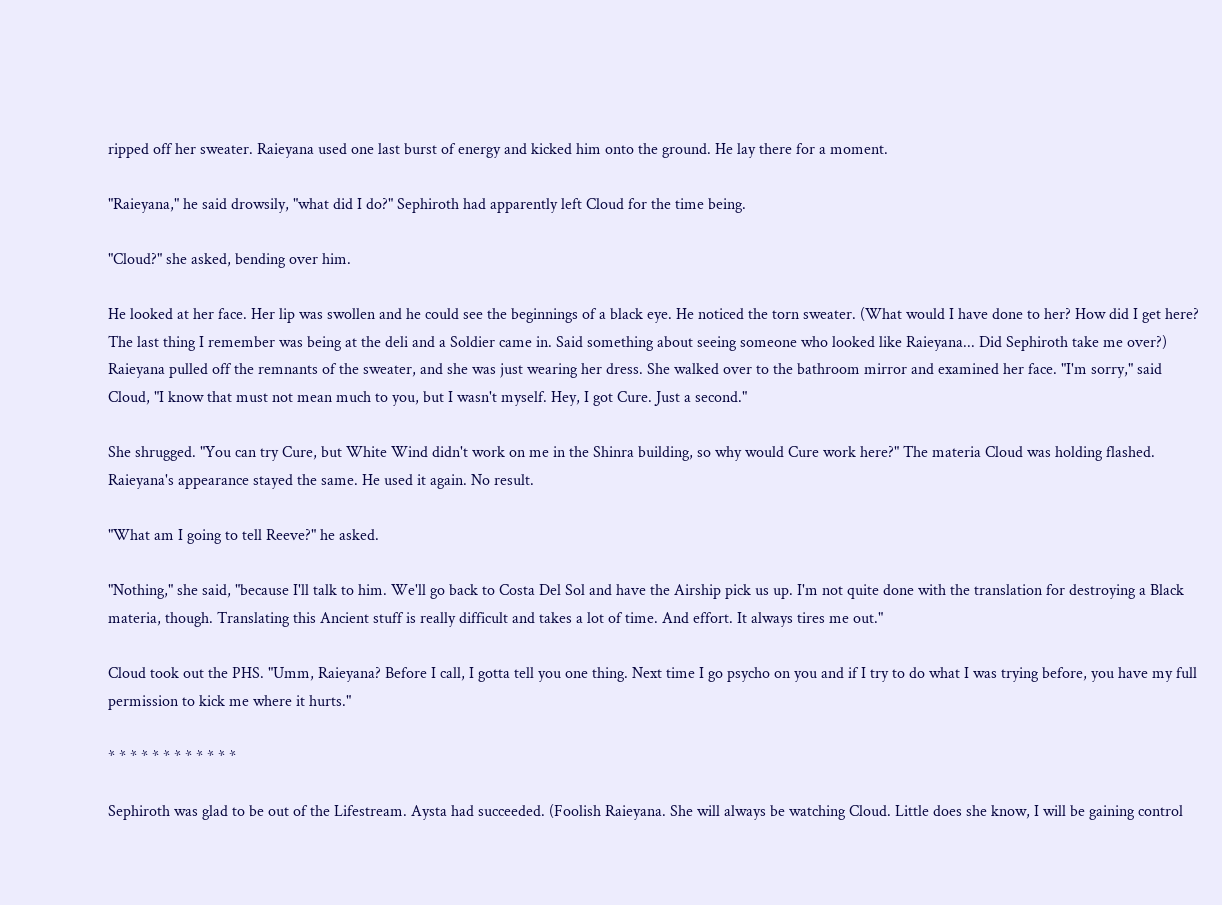ripped off her sweater. Raieyana used one last burst of energy and kicked him onto the ground. He lay there for a moment.

"Raieyana," he said drowsily, "what did I do?" Sephiroth had apparently left Cloud for the time being.

"Cloud?" she asked, bending over him.

He looked at her face. Her lip was swollen and he could see the beginnings of a black eye. He noticed the torn sweater. (What would I have done to her? How did I get here? The last thing I remember was being at the deli and a Soldier came in. Said something about seeing someone who looked like Raieyana... Did Sephiroth take me over?) Raieyana pulled off the remnants of the sweater, and she was just wearing her dress. She walked over to the bathroom mirror and examined her face. "I'm sorry," said Cloud, "I know that must not mean much to you, but I wasn't myself. Hey, I got Cure. Just a second."

She shrugged. "You can try Cure, but White Wind didn't work on me in the Shinra building, so why would Cure work here?" The materia Cloud was holding flashed. Raieyana's appearance stayed the same. He used it again. No result.

"What am I going to tell Reeve?" he asked.

"Nothing," she said, "because I'll talk to him. We'll go back to Costa Del Sol and have the Airship pick us up. I'm not quite done with the translation for destroying a Black materia, though. Translating this Ancient stuff is really difficult and takes a lot of time. And effort. It always tires me out."

Cloud took out the PHS. "Umm, Raieyana? Before I call, I gotta tell you one thing. Next time I go psycho on you and if I try to do what I was trying before, you have my full permission to kick me where it hurts."

* * * * * * * * * * * *

Sephiroth was glad to be out of the Lifestream. Aysta had succeeded. (Foolish Raieyana. She will always be watching Cloud. Little does she know, I will be gaining control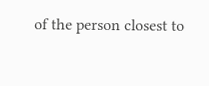of the person closest to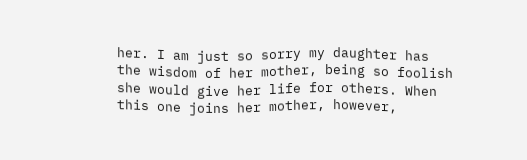her. I am just so sorry my daughter has the wisdom of her mother, being so foolish she would give her life for others. When this one joins her mother, however,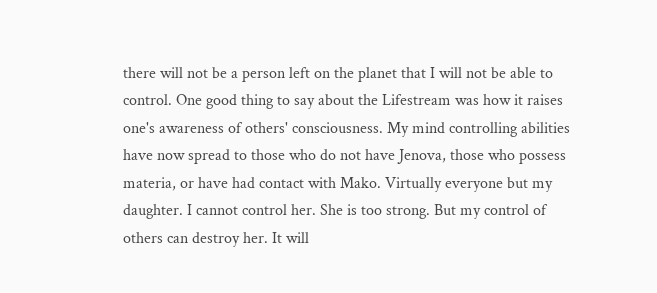there will not be a person left on the planet that I will not be able to control. One good thing to say about the Lifestream was how it raises one's awareness of others' consciousness. My mind controlling abilities have now spread to those who do not have Jenova, those who possess materia, or have had contact with Mako. Virtually everyone but my daughter. I cannot control her. She is too strong. But my control of others can destroy her. It will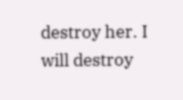destroy her. I will destroy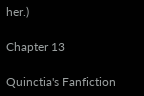her.)

Chapter 13

Quinctia's Fanfiction